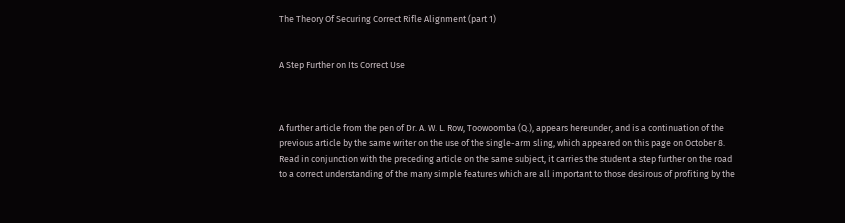The Theory Of Securing Correct Rifle Alignment (part 1)


A Step Further on Its Correct Use



A further article from the pen of Dr. A. W. L. Row, Toowoomba (Q.), appears hereunder, and is a continuation of the previous article by the same writer on the use of the single-arm sling, which appeared on this page on October 8. Read in conjunction with the preceding article on the same subject, it carries the student a step further on the road to a correct understanding of the many simple features which are all important to those desirous of profiting by the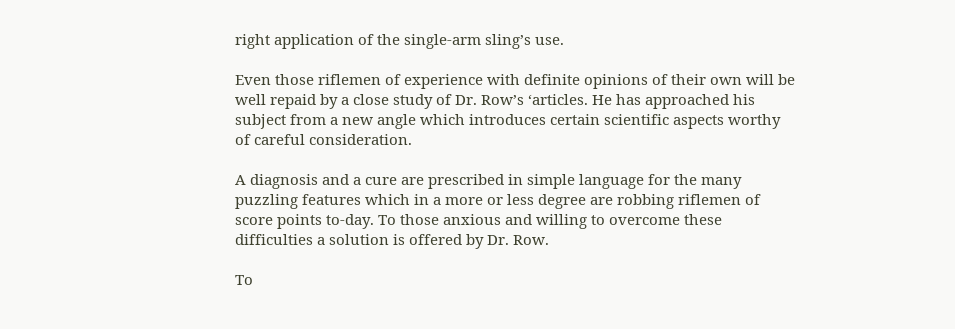right application of the single-arm sling’s use.

Even those riflemen of experience with definite opinions of their own will be well repaid by a close study of Dr. Row’s ‘articles. He has approached his subject from a new angle which introduces certain scientific aspects worthy of careful consideration.

A diagnosis and a cure are prescribed in simple language for the many puzzling features which in a more or less degree are robbing riflemen of score points to-day. To those anxious and willing to overcome these difficulties a solution is offered by Dr. Row.

To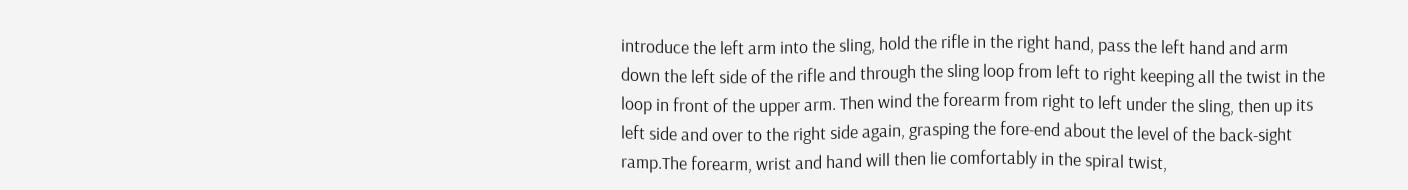introduce the left arm into the sling, hold the rifle in the right hand, pass the left hand and arm down the left side of the rifle and through the sling loop from left to right keeping all the twist in the loop in front of the upper arm. Then wind the forearm from right to left under the sling, then up its left side and over to the right side again, grasping the fore-end about the level of the back-sight ramp.The forearm, wrist and hand will then lie comfortably in the spiral twist,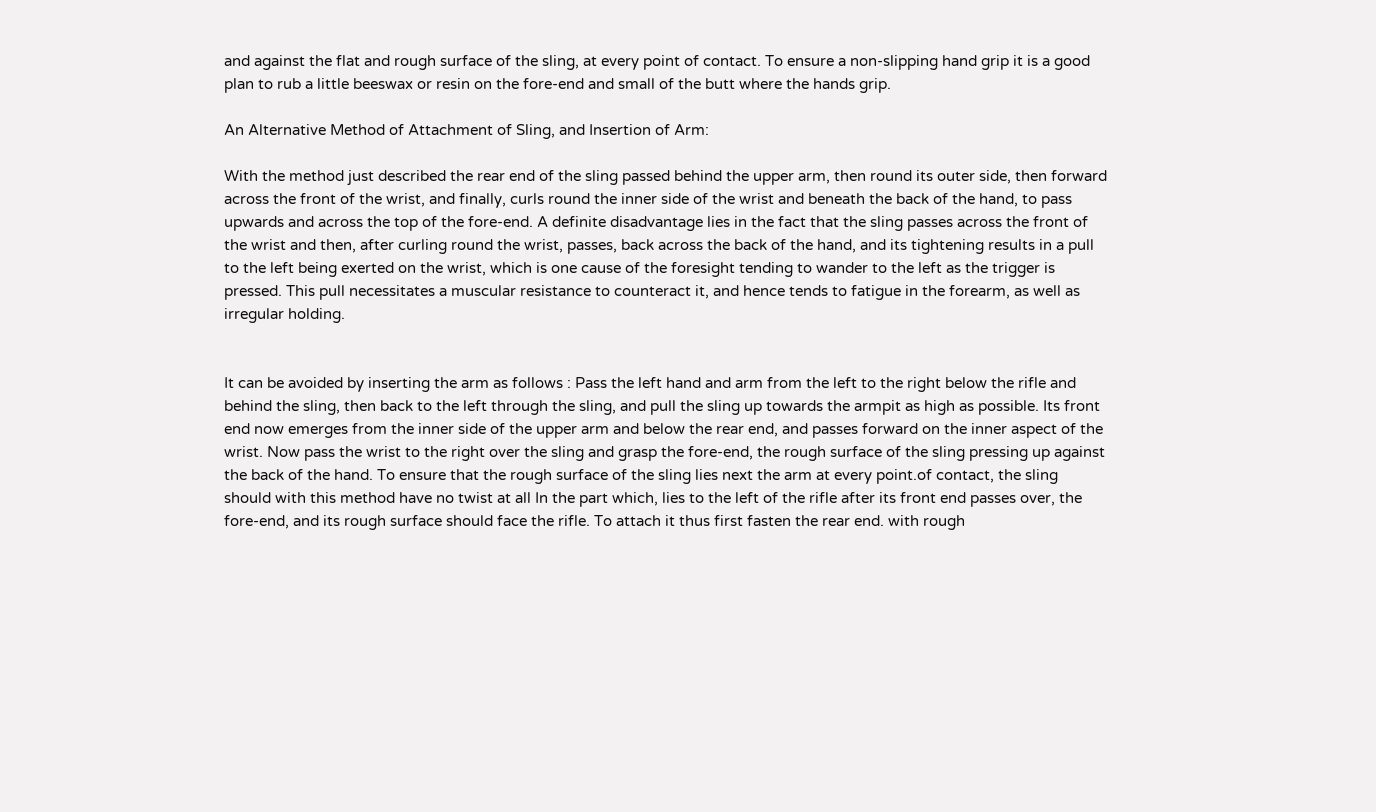and against the flat and rough surface of the sling, at every point of contact. To ensure a non-slipping hand grip it is a good plan to rub a little beeswax or resin on the fore-end and small of the butt where the hands grip.

An Alternative Method of Attachment of Sling, and Insertion of Arm:

With the method just described the rear end of the sling passed behind the upper arm, then round its outer side, then forward across the front of the wrist, and finally, curls round the inner side of the wrist and beneath the back of the hand, to pass upwards and across the top of the fore-end. A definite disadvantage lies in the fact that the sling passes across the front of the wrist and then, after curling round the wrist, passes, back across the back of the hand, and its tightening results in a pull to the left being exerted on the wrist, which is one cause of the foresight tending to wander to the left as the trigger is pressed. This pull necessitates a muscular resistance to counteract it, and hence tends to fatigue in the forearm, as well as irregular holding.


It can be avoided by inserting the arm as follows : Pass the left hand and arm from the left to the right below the rifle and behind the sling, then back to the left through the sling, and pull the sling up towards the armpit as high as possible. Its front end now emerges from the inner side of the upper arm and below the rear end, and passes forward on the inner aspect of the wrist. Now pass the wrist to the right over the sling and grasp the fore-end, the rough surface of the sling pressing up against the back of the hand. To ensure that the rough surface of the sling lies next the arm at every point.of contact, the sling should with this method have no twist at all In the part which, lies to the left of the rifle after its front end passes over, the fore-end, and its rough surface should face the rifle. To attach it thus first fasten the rear end. with rough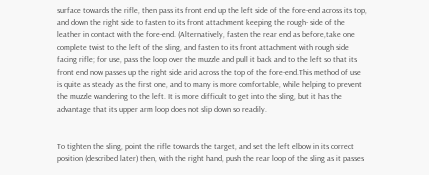surface towards the rifle, then pass its front end up the left side of the fore-end across its top, and down the right side to fasten to its front attachment keeping the rough- side of the leather in contact with the fore-end. (Alternatively, fasten the rear end as before,take one complete twist to the left of the sling, and fasten to its front attachment with rough side facing rifle; for use, pass the loop over the muzzle and pull it back and to the left so that its front end now passes up the right side arid across the top of the fore-end.This method of use is quite as steady as the first one, and to many is more comfortable, while helping to prevent the muzzle wandering to the left. It is more difficult to get into the sling, but it has the advantage that its upper arm loop does not slip down so readily.


To tighten the sling, point the rifle towards the target, and set the left elbow in its correct position (described later) then, with the right hand, push the rear loop of the sling as it passes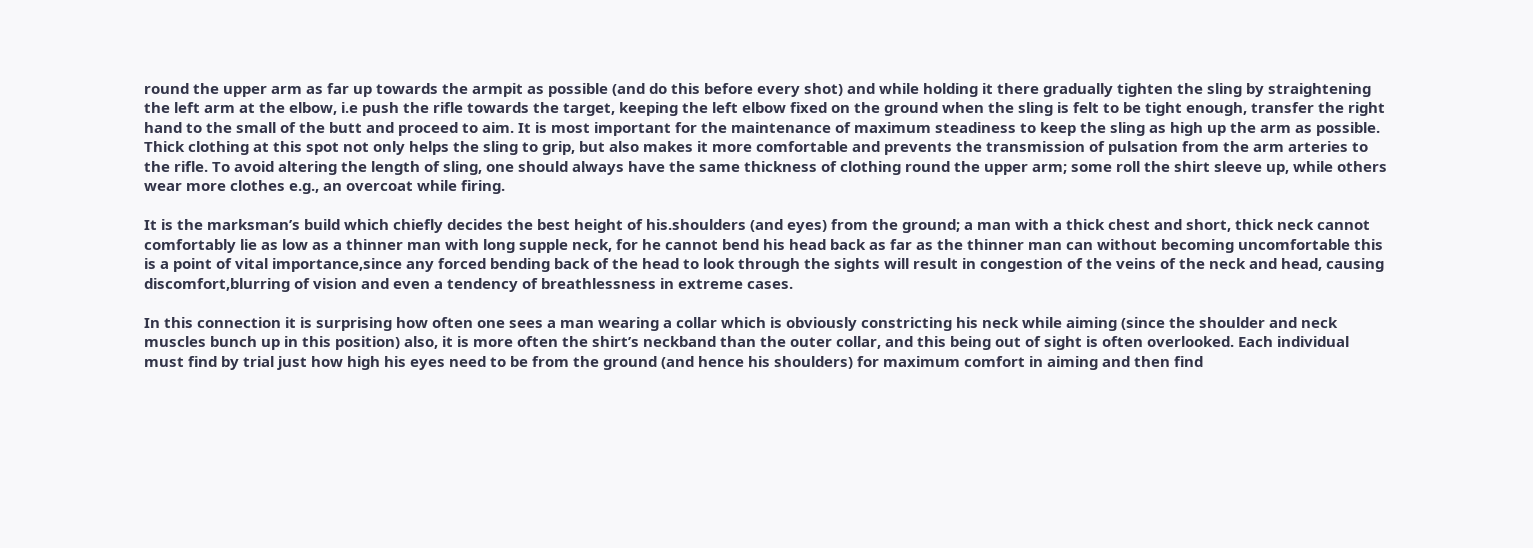round the upper arm as far up towards the armpit as possible (and do this before every shot) and while holding it there gradually tighten the sling by straightening the left arm at the elbow, i.e push the rifle towards the target, keeping the left elbow fixed on the ground when the sling is felt to be tight enough, transfer the right hand to the small of the butt and proceed to aim. It is most important for the maintenance of maximum steadiness to keep the sling as high up the arm as possible. Thick clothing at this spot not only helps the sling to grip, but also makes it more comfortable and prevents the transmission of pulsation from the arm arteries to the rifle. To avoid altering the length of sling, one should always have the same thickness of clothing round the upper arm; some roll the shirt sleeve up, while others wear more clothes e.g., an overcoat while firing.

It is the marksman’s build which chiefly decides the best height of his.shoulders (and eyes) from the ground; a man with a thick chest and short, thick neck cannot comfortably lie as low as a thinner man with long supple neck, for he cannot bend his head back as far as the thinner man can without becoming uncomfortable this is a point of vital importance,since any forced bending back of the head to look through the sights will result in congestion of the veins of the neck and head, causing discomfort,blurring of vision and even a tendency of breathlessness in extreme cases.

In this connection it is surprising how often one sees a man wearing a collar which is obviously constricting his neck while aiming (since the shoulder and neck muscles bunch up in this position) also, it is more often the shirt’s neckband than the outer collar, and this being out of sight is often overlooked. Each individual must find by trial just how high his eyes need to be from the ground (and hence his shoulders) for maximum comfort in aiming and then find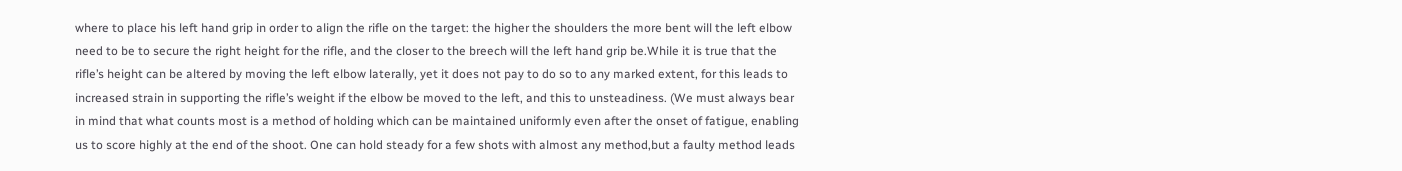where to place his left hand grip in order to align the rifle on the target: the higher the shoulders the more bent will the left elbow need to be to secure the right height for the rifle, and the closer to the breech will the left hand grip be.While it is true that the rifle’s height can be altered by moving the left elbow laterally, yet it does not pay to do so to any marked extent, for this leads to increased strain in supporting the rifle’s weight if the elbow be moved to the left, and this to unsteadiness. (We must always bear in mind that what counts most is a method of holding which can be maintained uniformly even after the onset of fatigue, enabling us to score highly at the end of the shoot. One can hold steady for a few shots with almost any method,but a faulty method leads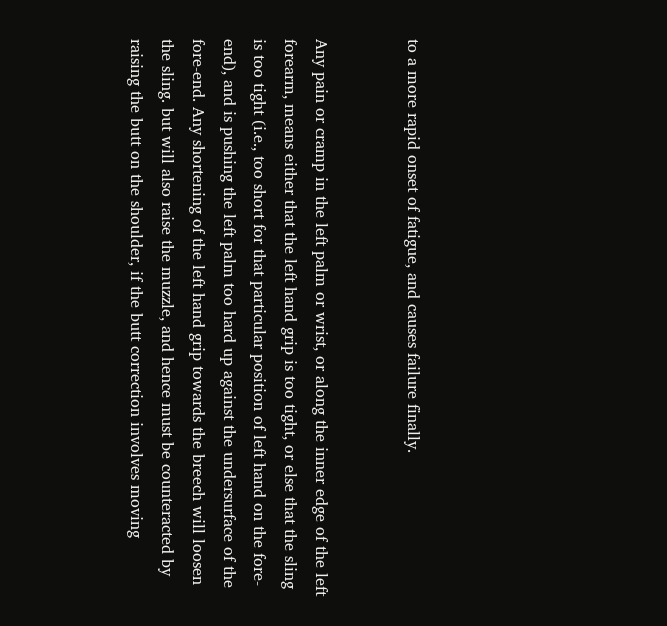to a more rapid onset of fatigue, and causes failure finally.


Any pain or cramp in the left palm or wrist, or along the inner edge of the left forearm, means either that the left hand grip is too tight, or else that the sling is too tight (i.e., too short for that particular position of left hand on the fore-end), and is pushing the left palm too hard up against the undersurface of the fore-end. Any shortening of the left hand grip towards the breech will loosen the sling. but will also raise the muzzle, and hence must be counteracted by raising the butt on the shoulder, if the butt correction involves moving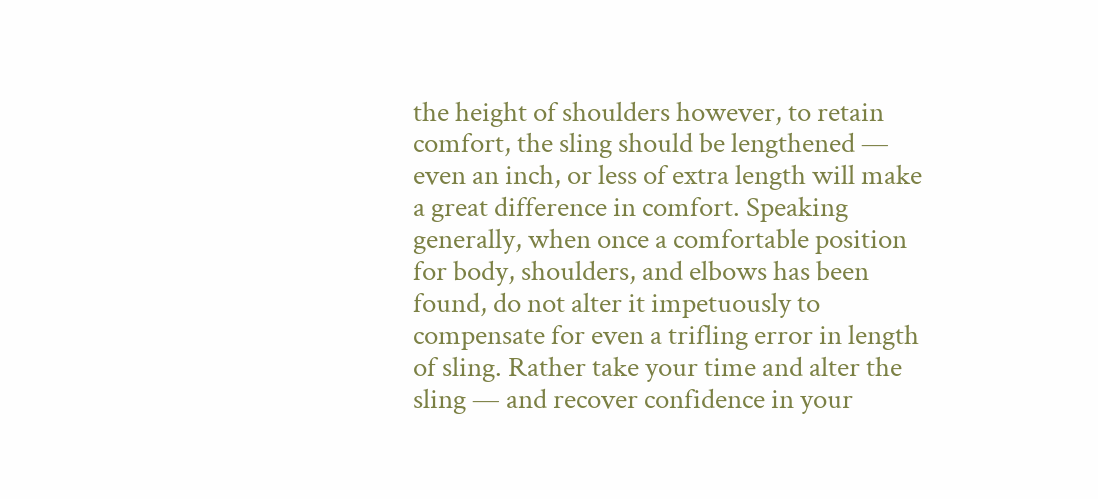the height of shoulders however, to retain comfort, the sling should be lengthened — even an inch, or less of extra length will make a great difference in comfort. Speaking generally, when once a comfortable position for body, shoulders, and elbows has been found, do not alter it impetuously to compensate for even a trifling error in length of sling. Rather take your time and alter the sling — and recover confidence in your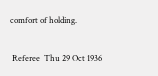comfort of holding.

 Referee  Thu 29 Oct 1936